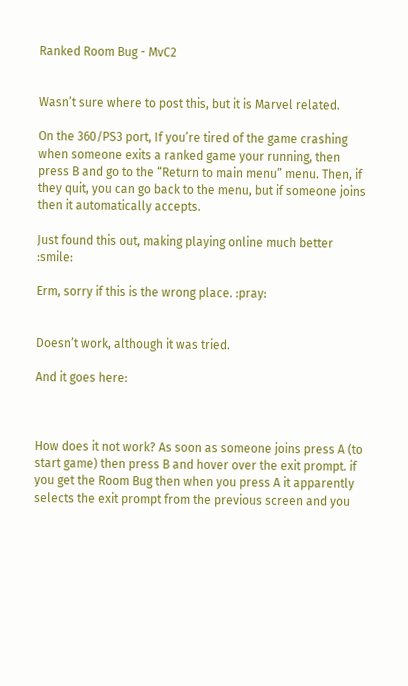Ranked Room Bug - MvC2


Wasn’t sure where to post this, but it is Marvel related.

On the 360/PS3 port, If you’re tired of the game crashing when someone exits a ranked game your running, then press B and go to the “Return to main menu” menu. Then, if they quit, you can go back to the menu, but if someone joins then it automatically accepts.

Just found this out, making playing online much better :smile:

Erm, sorry if this is the wrong place. :pray:


Doesn’t work, although it was tried.

And it goes here:



How does it not work? As soon as someone joins press A (to start game) then press B and hover over the exit prompt. if you get the Room Bug then when you press A it apparently selects the exit prompt from the previous screen and you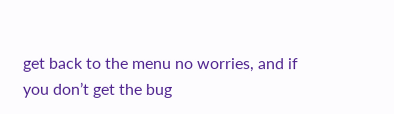get back to the menu no worries, and if you don’t get the bug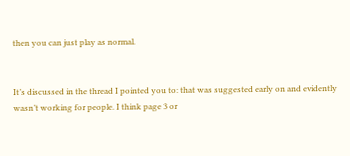then you can just play as normal.


It’s discussed in the thread I pointed you to: that was suggested early on and evidently wasn’t working for people. I think page 3 or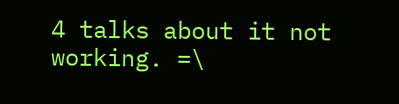4 talks about it not working. =\